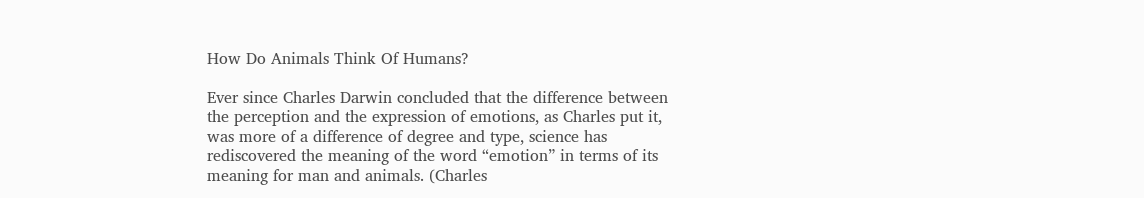How Do Animals Think Of Humans?

Ever since Charles Darwin concluded that the difference between the perception and the expression of emotions, as Charles put it, was more of a difference of degree and type, science has rediscovered the meaning of the word “emotion” in terms of its meaning for man and animals. (Charles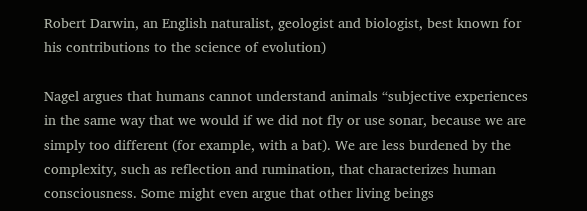Robert Darwin, an English naturalist, geologist and biologist, best known for his contributions to the science of evolution)

Nagel argues that humans cannot understand animals “subjective experiences in the same way that we would if we did not fly or use sonar, because we are simply too different (for example, with a bat). We are less burdened by the complexity, such as reflection and rumination, that characterizes human consciousness. Some might even argue that other living beings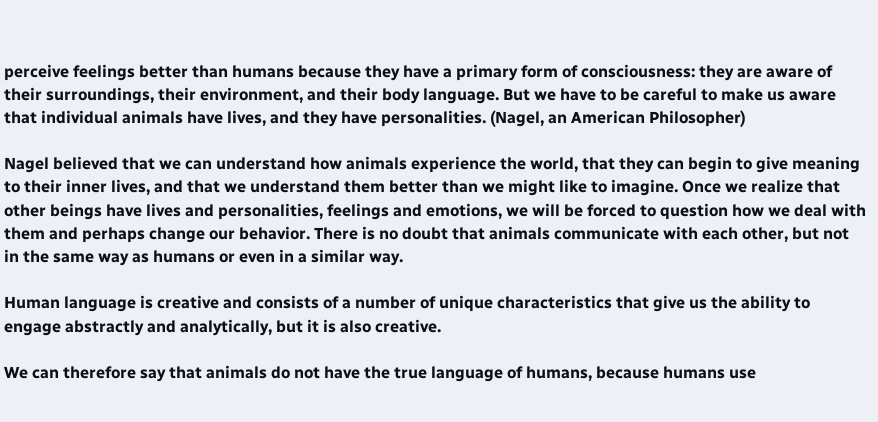perceive feelings better than humans because they have a primary form of consciousness: they are aware of their surroundings, their environment, and their body language. But we have to be careful to make us aware that individual animals have lives, and they have personalities. (Nagel, an American Philosopher)

Nagel believed that we can understand how animals experience the world, that they can begin to give meaning to their inner lives, and that we understand them better than we might like to imagine. Once we realize that other beings have lives and personalities, feelings and emotions, we will be forced to question how we deal with them and perhaps change our behavior. There is no doubt that animals communicate with each other, but not in the same way as humans or even in a similar way.

Human language is creative and consists of a number of unique characteristics that give us the ability to engage abstractly and analytically, but it is also creative.

We can therefore say that animals do not have the true language of humans, because humans use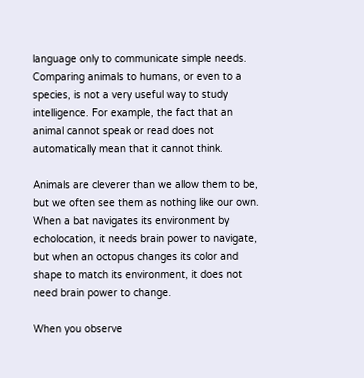language only to communicate simple needs. Comparing animals to humans, or even to a species, is not a very useful way to study intelligence. For example, the fact that an animal cannot speak or read does not automatically mean that it cannot think.

Animals are cleverer than we allow them to be, but we often see them as nothing like our own.
When a bat navigates its environment by echolocation, it needs brain power to navigate, but when an octopus changes its color and shape to match its environment, it does not need brain power to change.

When you observe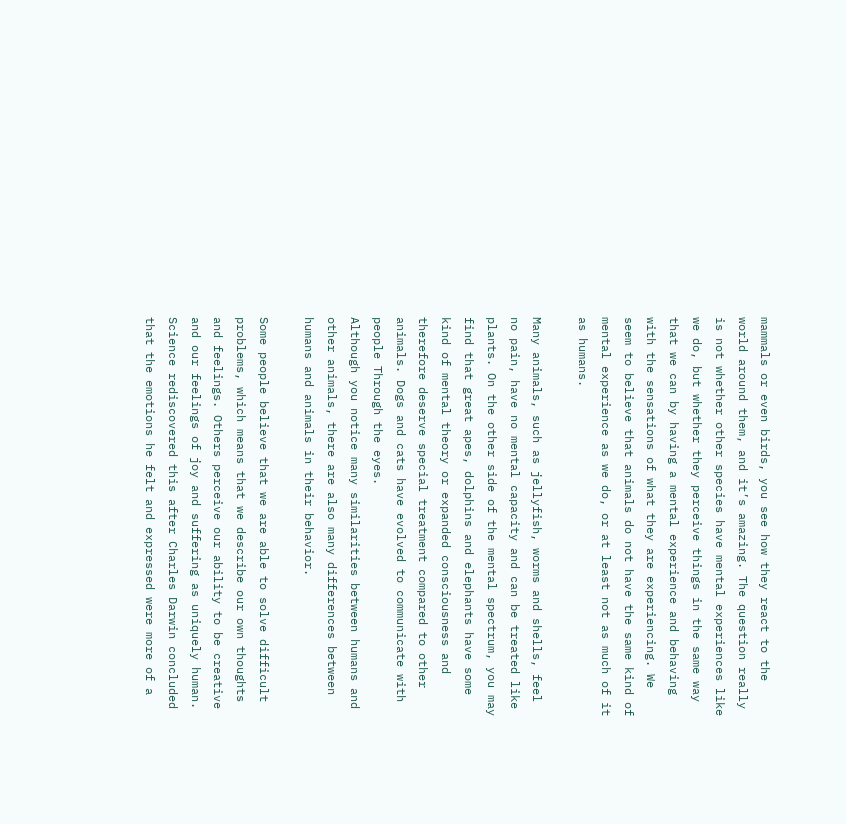mammals or even birds, you see how they react to the world around them, and it’s amazing. The question really is not whether other species have mental experiences like we do, but whether they perceive things in the same way that we can by having a mental experience and behaving with the sensations of what they are experiencing. We seem to believe that animals do not have the same kind of mental experience as we do, or at least not as much of it as humans.

Many animals, such as jellyfish, worms and shells, feel no pain, have no mental capacity and can be treated like plants. On the other side of the mental spectrum, you may find that great apes, dolphins and elephants have some kind of mental theory or expanded consciousness and therefore deserve special treatment compared to other animals. Dogs and cats have evolved to communicate with people Through the eyes.
Although you notice many similarities between humans and other animals, there are also many differences between humans and animals in their behavior.

Some people believe that we are able to solve difficult problems, which means that we describe our own thoughts and feelings. Others perceive our ability to be creative and our feelings of joy and suffering as uniquely human. Science rediscovered this after Charles Darwin concluded that the emotions he felt and expressed were more of a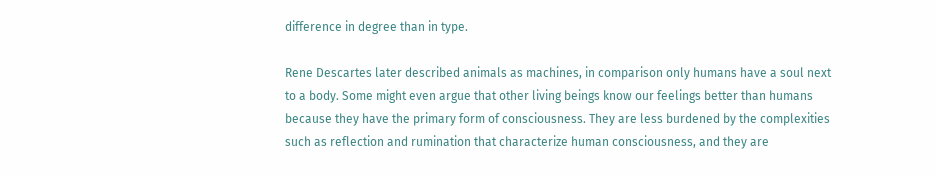difference in degree than in type.

Rene Descartes later described animals as machines, in comparison only humans have a soul next to a body. Some might even argue that other living beings know our feelings better than humans because they have the primary form of consciousness. They are less burdened by the complexities such as reflection and rumination that characterize human consciousness, and they are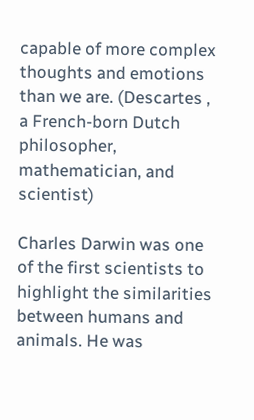capable of more complex thoughts and emotions than we are. (Descartes , a French-born Dutch philosopher, mathematician, and scientist)

Charles Darwin was one of the first scientists to highlight the similarities between humans and animals. He was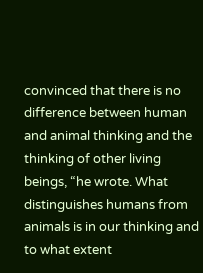convinced that there is no difference between human and animal thinking and the thinking of other living beings, “he wrote. What distinguishes humans from animals is in our thinking and to what extent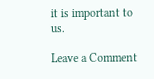it is important to us.

Leave a Comment